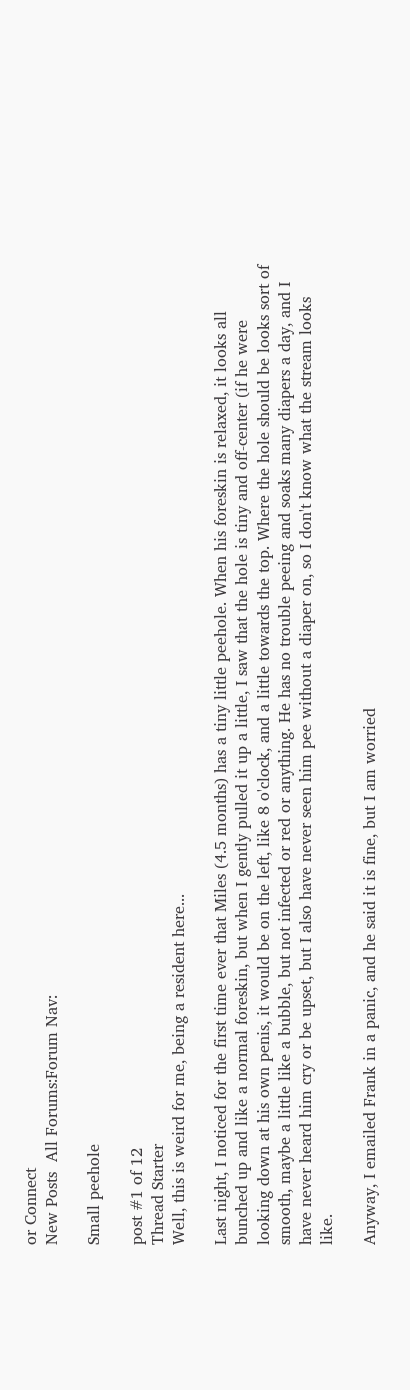or Connect
New Posts  All Forums:Forum Nav:

Small peehole

post #1 of 12
Thread Starter
Well, this is weird for me, being a resident here...

Last night, I noticed for the first time ever that Miles (4.5 months) has a tiny little peehole. When his foreskin is relaxed, it looks all bunched up and like a normal foreskin, but when I gently pulled it up a little, I saw that the hole is tiny and off-center (if he were looking down at his own penis, it would be on the left, like 8 o'clock, and a little towards the top. Where the hole should be looks sort of smooth, maybe a little like a bubble, but not infected or red or anything. He has no trouble peeing and soaks many diapers a day, and I have never heard him cry or be upset, but I also have never seen him pee without a diaper on, so I don't know what the stream looks like.

Anyway, I emailed Frank in a panic, and he said it is fine, but I am worried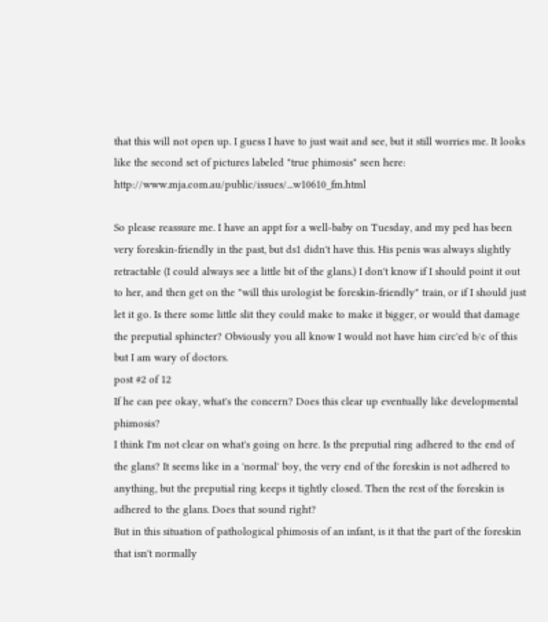that this will not open up. I guess I have to just wait and see, but it still worries me. It looks like the second set of pictures labeled "true phimosis" seen here: http://www.mja.com.au/public/issues/...w10610_fm.html

So please reassure me. I have an appt for a well-baby on Tuesday, and my ped has been very foreskin-friendly in the past, but ds1 didn't have this. His penis was always slightly retractable (I could always see a little bit of the glans.) I don't know if I should point it out to her, and then get on the "will this urologist be foreskin-friendly" train, or if I should just let it go. Is there some little slit they could make to make it bigger, or would that damage the preputial sphincter? Obviously you all know I would not have him circ'ed b/c of this but I am wary of doctors.
post #2 of 12
If he can pee okay, what's the concern? Does this clear up eventually like developmental phimosis?
I think I'm not clear on what's going on here. Is the preputial ring adhered to the end of the glans? It seems like in a 'normal' boy, the very end of the foreskin is not adhered to anything, but the preputial ring keeps it tightly closed. Then the rest of the foreskin is adhered to the glans. Does that sound right?
But in this situation of pathological phimosis of an infant, is it that the part of the foreskin that isn't normally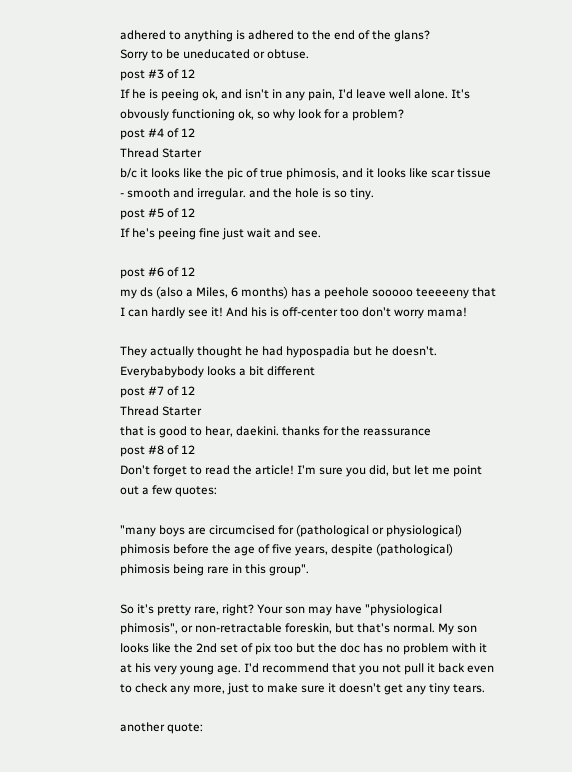adhered to anything is adhered to the end of the glans?
Sorry to be uneducated or obtuse.
post #3 of 12
If he is peeing ok, and isn't in any pain, I'd leave well alone. It's obvously functioning ok, so why look for a problem?
post #4 of 12
Thread Starter
b/c it looks like the pic of true phimosis, and it looks like scar tissue - smooth and irregular. and the hole is so tiny.
post #5 of 12
If he's peeing fine just wait and see.

post #6 of 12
my ds (also a Miles, 6 months) has a peehole sooooo teeeeeny that I can hardly see it! And his is off-center too don't worry mama!

They actually thought he had hypospadia but he doesn't. Everybabybody looks a bit different
post #7 of 12
Thread Starter
that is good to hear, daekini. thanks for the reassurance
post #8 of 12
Don't forget to read the article! I'm sure you did, but let me point out a few quotes:

"many boys are circumcised for (pathological or physiological) phimosis before the age of five years, despite (pathological) phimosis being rare in this group".

So it's pretty rare, right? Your son may have "physiological phimosis", or non-retractable foreskin, but that's normal. My son looks like the 2nd set of pix too but the doc has no problem with it at his very young age. I'd recommend that you not pull it back even to check any more, just to make sure it doesn't get any tiny tears.

another quote: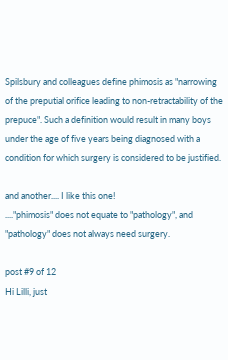Spilsbury and colleagues define phimosis as "narrowing of the preputial orifice leading to non-retractability of the prepuce". Such a definition would result in many boys under the age of five years being diagnosed with a condition for which surgery is considered to be justified.

and another.... I like this one!
...."phimosis" does not equate to "pathology", and "pathology" does not always need surgery.

post #9 of 12
Hi Lilli, just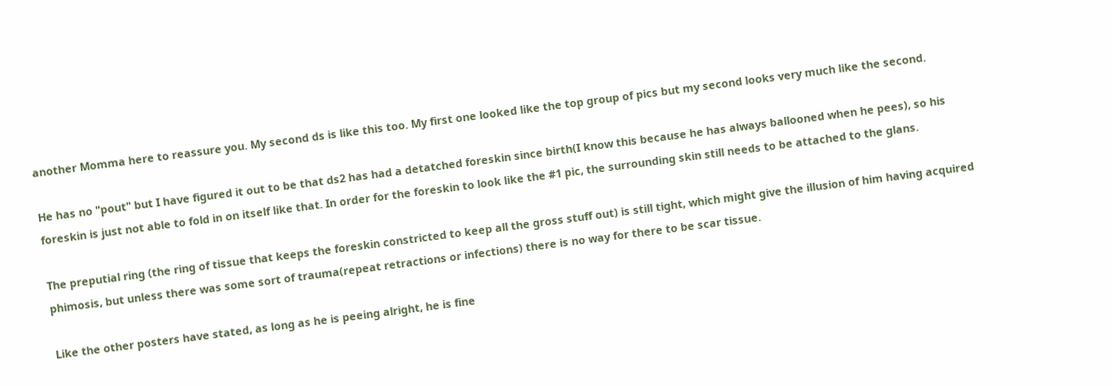another Momma here to reassure you. My second ds is like this too. My first one looked like the top group of pics but my second looks very much like the second.

He has no "pout" but I have figured it out to be that ds2 has had a detatched foreskin since birth(I know this because he has always ballooned when he pees), so his foreskin is just not able to fold in on itself like that. In order for the foreskin to look like the #1 pic, the surrounding skin still needs to be attached to the glans.

The preputial ring (the ring of tissue that keeps the foreskin constricted to keep all the gross stuff out) is still tight, which might give the illusion of him having acquired phimosis, but unless there was some sort of trauma(repeat retractions or infections) there is no way for there to be scar tissue.

Like the other posters have stated, as long as he is peeing alright, he is fine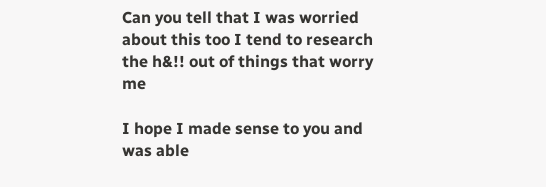Can you tell that I was worried about this too I tend to research the h&!! out of things that worry me

I hope I made sense to you and was able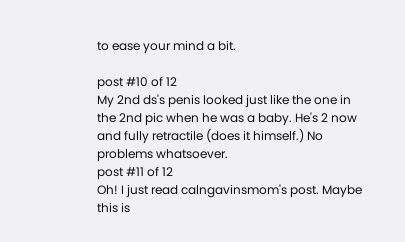to ease your mind a bit.

post #10 of 12
My 2nd ds's penis looked just like the one in the 2nd pic when he was a baby. He's 2 now and fully retractile (does it himself.) No problems whatsoever.
post #11 of 12
Oh! I just read calngavinsmom's post. Maybe this is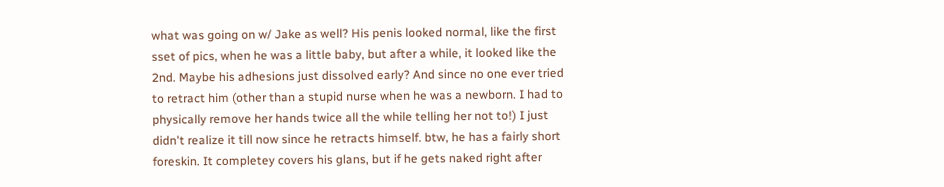what was going on w/ Jake as well? His penis looked normal, like the first sset of pics, when he was a little baby, but after a while, it looked like the 2nd. Maybe his adhesions just dissolved early? And since no one ever tried to retract him (other than a stupid nurse when he was a newborn. I had to physically remove her hands twice all the while telling her not to!) I just didn't realize it till now since he retracts himself. btw, he has a fairly short foreskin. It completey covers his glans, but if he gets naked right after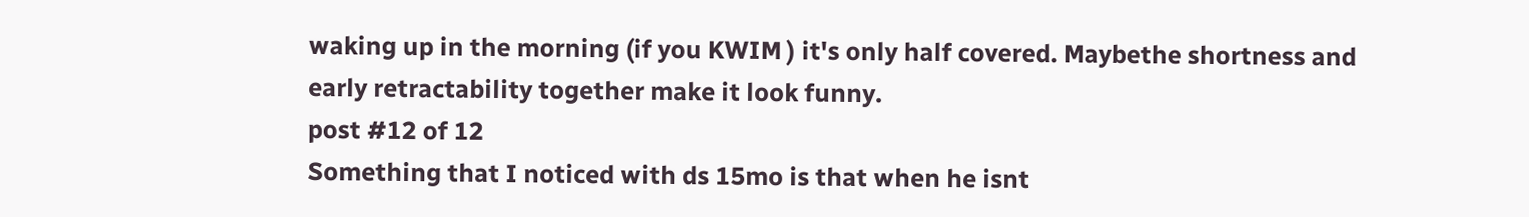waking up in the morning (if you KWIM ) it's only half covered. Maybethe shortness and early retractability together make it look funny.
post #12 of 12
Something that I noticed with ds 15mo is that when he isnt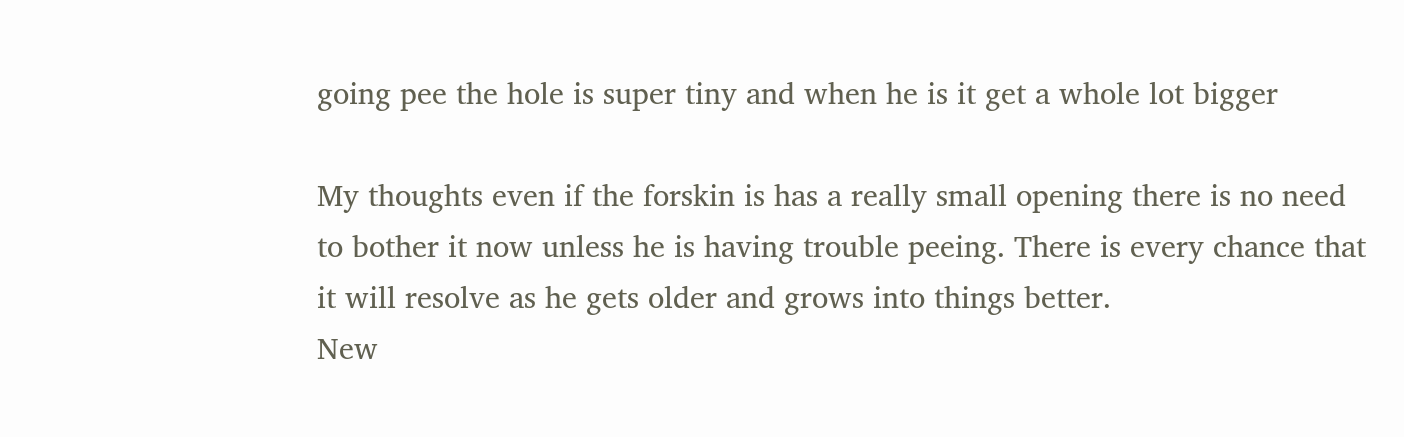going pee the hole is super tiny and when he is it get a whole lot bigger

My thoughts even if the forskin is has a really small opening there is no need to bother it now unless he is having trouble peeing. There is every chance that it will resolve as he gets older and grows into things better.
New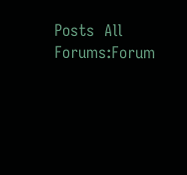Posts  All Forums:Forum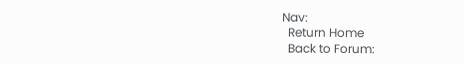Nav:
  Return Home
  Back to Forum: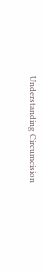Understanding Circumcision